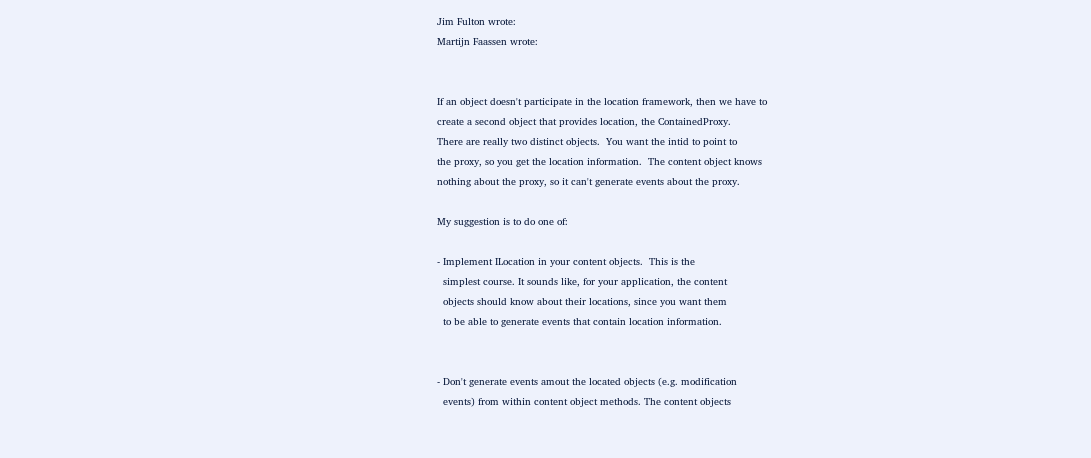Jim Fulton wrote:
Martijn Faassen wrote:


If an object doesn't participate in the location framework, then we have to
create a second object that provides location, the ContainedProxy.
There are really two distinct objects.  You want the intid to point to
the proxy, so you get the location information.  The content object knows
nothing about the proxy, so it can't generate events about the proxy.

My suggestion is to do one of:

- Implement ILocation in your content objects.  This is the
  simplest course. It sounds like, for your application, the content
  objects should know about their locations, since you want them
  to be able to generate events that contain location information.


- Don't generate events amout the located objects (e.g. modification
  events) from within content object methods. The content objects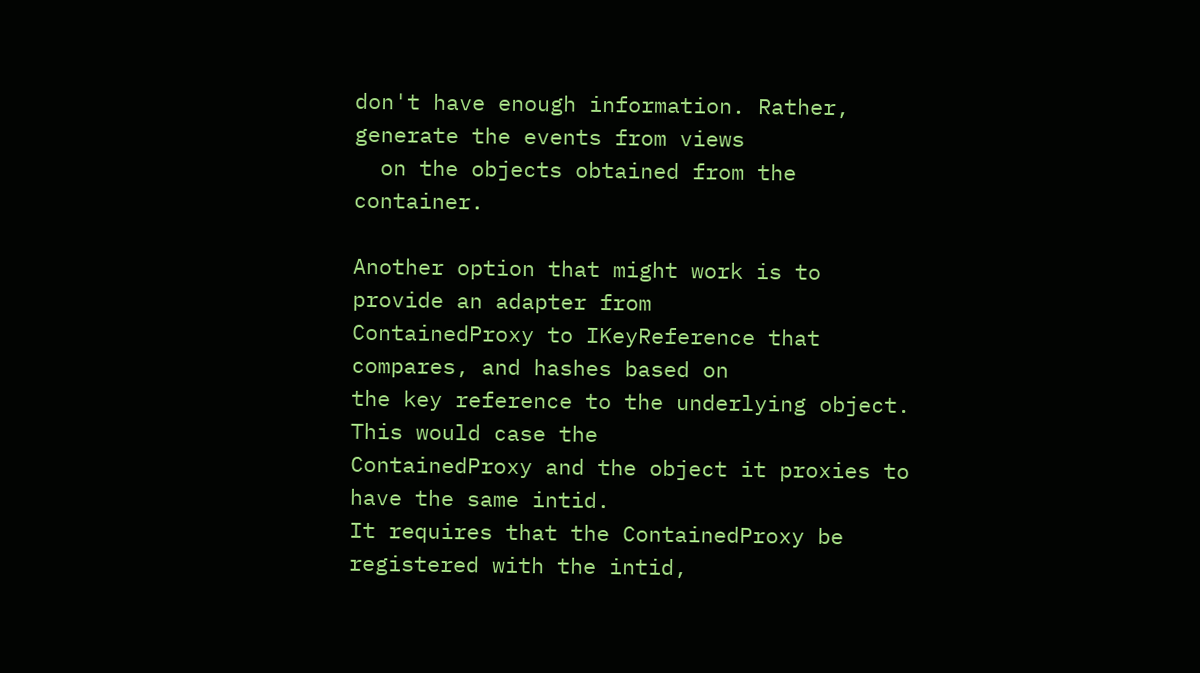don't have enough information. Rather, generate the events from views
  on the objects obtained from the container.

Another option that might work is to provide an adapter from
ContainedProxy to IKeyReference that compares, and hashes based on
the key reference to the underlying object.  This would case the
ContainedProxy and the object it proxies to have the same intid.
It requires that the ContainedProxy be registered with the intid,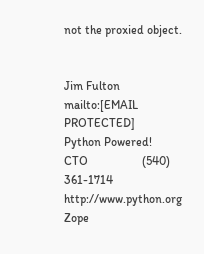not the proxied object.


Jim Fulton           mailto:[EMAIL PROTECTED]       Python Powered!
CTO                  (540) 361-1714            http://www.python.org
Zope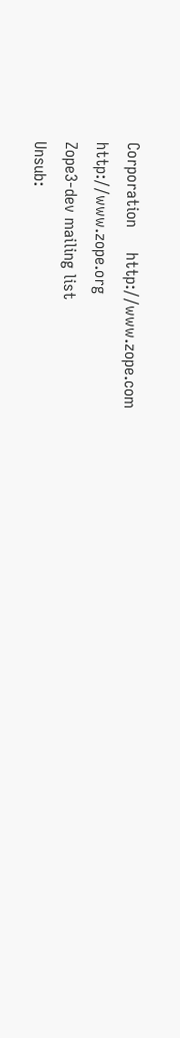Corporation     http://www.zope.com       http://www.zope.org
Zope3-dev mailing list
Unsub: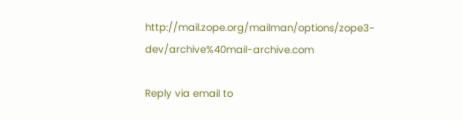http://mail.zope.org/mailman/options/zope3-dev/archive%40mail-archive.com

Reply via email to